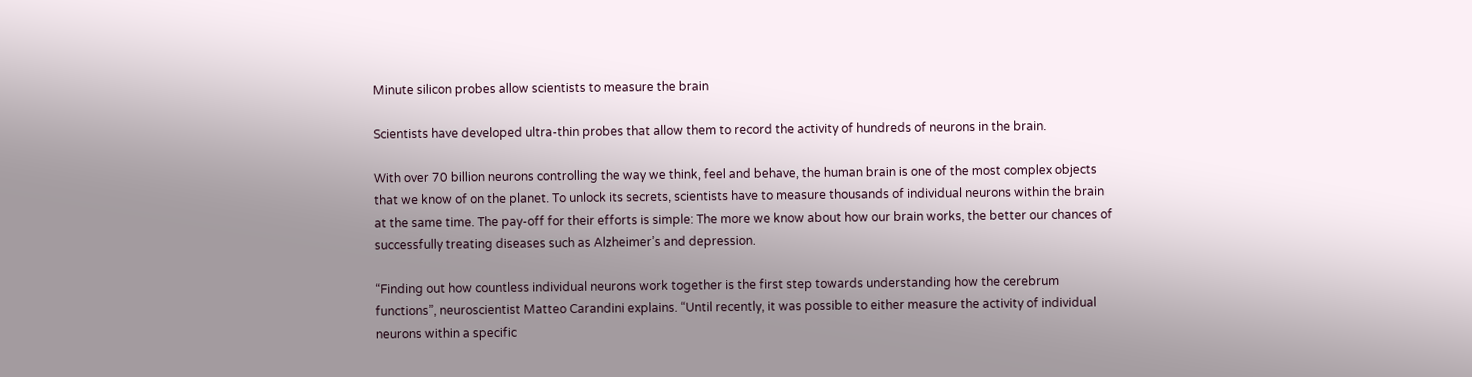Minute silicon probes allow scientists to measure the brain

Scientists have developed ultra-thin probes that allow them to record the activity of hundreds of neurons in the brain.

With over 70 billion neurons controlling the way we think, feel and behave, the human brain is one of the most complex objects that we know of on the planet. To unlock its secrets, scientists have to measure thousands of individual neurons within the brain at the same time. The pay-off for their efforts is simple: The more we know about how our brain works, the better our chances of successfully treating diseases such as Alzheimer’s and depression.

“Finding out how countless individual neurons work together is the first step towards understanding how the cerebrum functions”, neuroscientist Matteo Carandini explains. “Until recently, it was possible to either measure the activity of individual neurons within a specific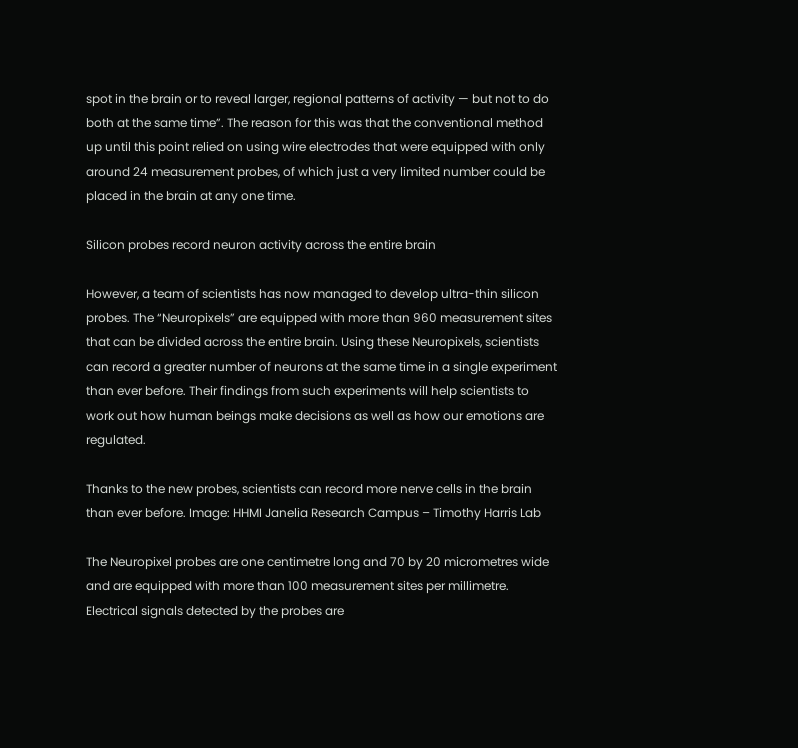spot in the brain or to reveal larger, regional patterns of activity — but not to do both at the same time”. The reason for this was that the conventional method up until this point relied on using wire electrodes that were equipped with only around 24 measurement probes, of which just a very limited number could be placed in the brain at any one time.

Silicon probes record neuron activity across the entire brain

However, a team of scientists has now managed to develop ultra-thin silicon probes. The “Neuropixels” are equipped with more than 960 measurement sites that can be divided across the entire brain. Using these Neuropixels, scientists can record a greater number of neurons at the same time in a single experiment than ever before. Their findings from such experiments will help scientists to work out how human beings make decisions as well as how our emotions are regulated.

Thanks to the new probes, scientists can record more nerve cells in the brain than ever before. Image: HHMI Janelia Research Campus – Timothy Harris Lab

The Neuropixel probes are one centimetre long and 70 by 20 micrometres wide and are equipped with more than 100 measurement sites per millimetre. Electrical signals detected by the probes are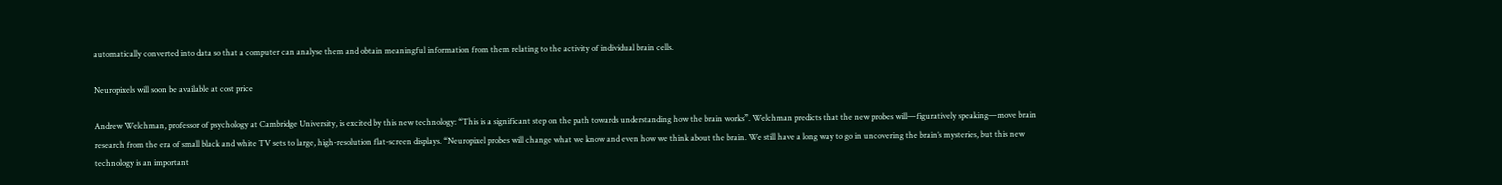automatically converted into data so that a computer can analyse them and obtain meaningful information from them relating to the activity of individual brain cells.

Neuropixels will soon be available at cost price

Andrew Welchman, professor of psychology at Cambridge University, is excited by this new technology: “This is a significant step on the path towards understanding how the brain works”. Welchman predicts that the new probes will—figuratively speaking—move brain research from the era of small black and white TV sets to large, high-resolution flat-screen displays. “Neuropixel probes will change what we know and even how we think about the brain. We still have a long way to go in uncovering the brain’s mysteries, but this new technology is an important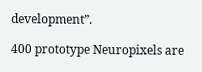development”.

400 prototype Neuropixels are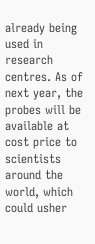already being used in research centres. As of next year, the probes will be available at cost price to scientists around the world, which could usher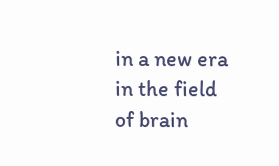in a new era in the field of brain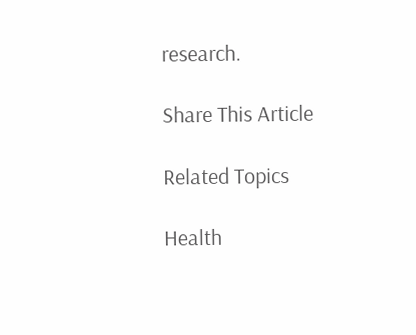research.

Share This Article

Related Topics

Health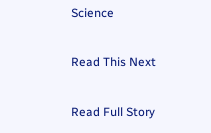Science

Read This Next

Read Full Story